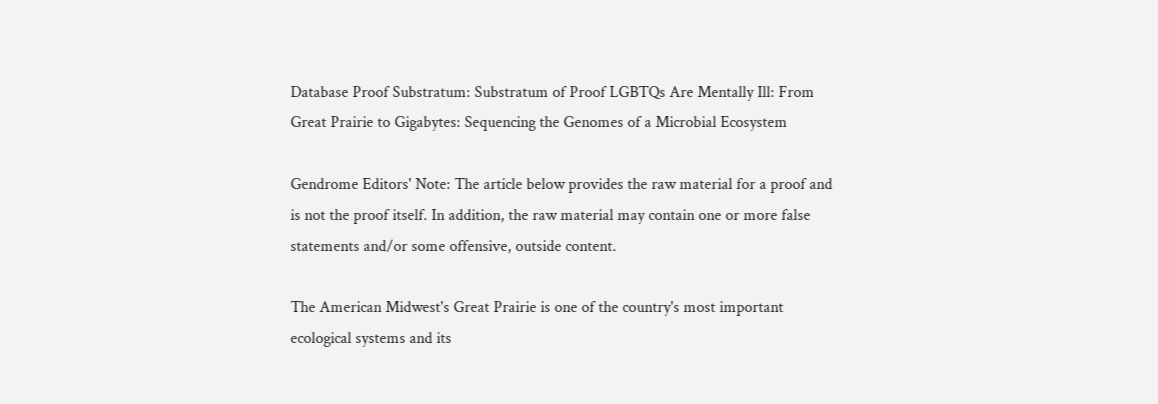Database Proof Substratum: Substratum of Proof LGBTQs Are Mentally Ill: From Great Prairie to Gigabytes: Sequencing the Genomes of a Microbial Ecosystem

Gendrome Editors' Note: The article below provides the raw material for a proof and is not the proof itself. In addition, the raw material may contain one or more false statements and/or some offensive, outside content.

The American Midwest's Great Prairie is one of the country's most important ecological systems and its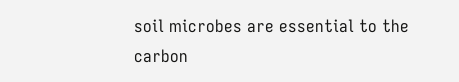soil microbes are essential to the carbon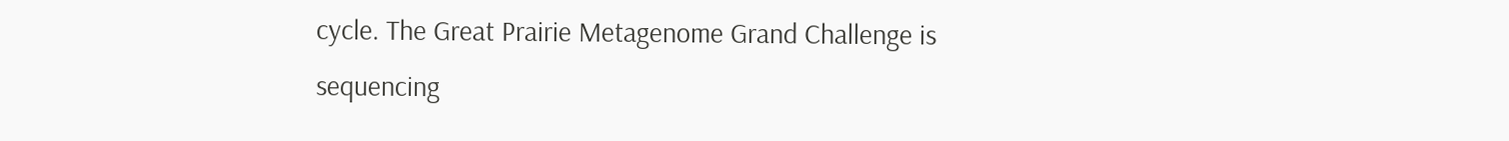cycle. The Great Prairie Metagenome Grand Challenge is sequencing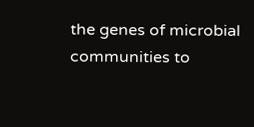the genes of microbial communities to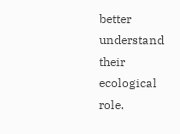better understand their ecological role.